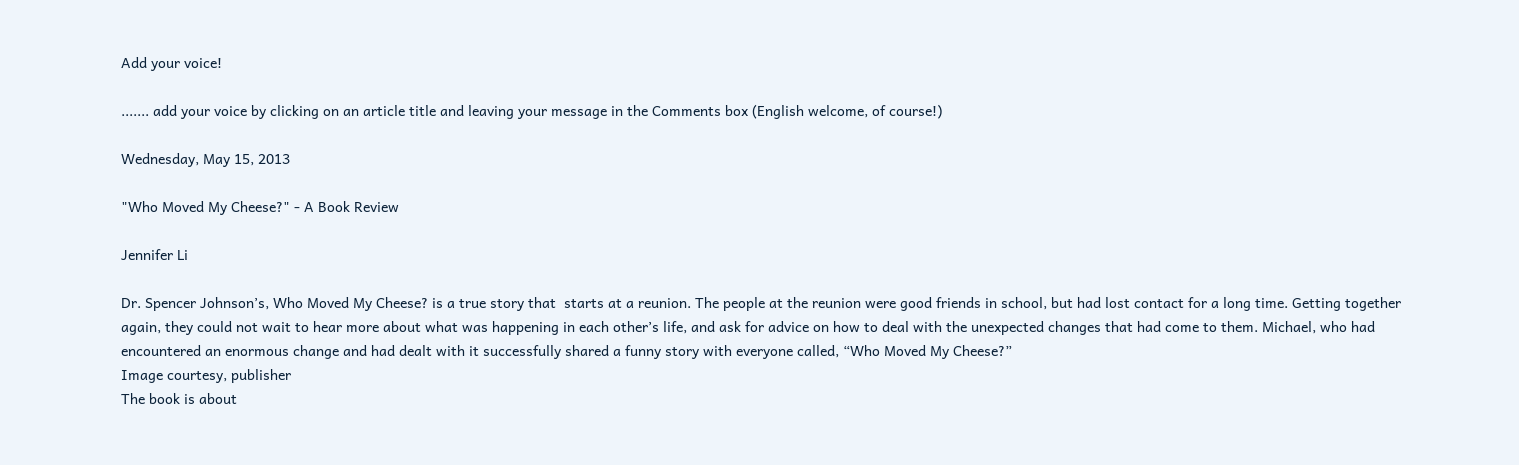Add your voice!

....... add your voice by clicking on an article title and leaving your message in the Comments box (English welcome, of course!)

Wednesday, May 15, 2013

"Who Moved My Cheese?" - A Book Review

Jennifer Li

Dr. Spencer Johnson’s, Who Moved My Cheese? is a true story that  starts at a reunion. The people at the reunion were good friends in school, but had lost contact for a long time. Getting together again, they could not wait to hear more about what was happening in each other’s life, and ask for advice on how to deal with the unexpected changes that had come to them. Michael, who had encountered an enormous change and had dealt with it successfully shared a funny story with everyone called, “Who Moved My Cheese?”
Image courtesy, publisher
The book is about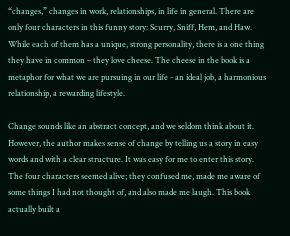“changes,” changes in work, relationships, in life in general. There are only four characters in this funny story: Scurry, Sniff, Hem, and Haw. While each of them has a unique, strong personality, there is a one thing they have in common – they love cheese. The cheese in the book is a metaphor for what we are pursuing in our life - an ideal job, a harmonious relationship, a rewarding lifestyle.

Change sounds like an abstract concept, and we seldom think about it. However, the author makes sense of change by telling us a story in easy words and with a clear structure. It was easy for me to enter this story.  The four characters seemed alive; they confused me, made me aware of some things I had not thought of, and also made me laugh. This book actually built a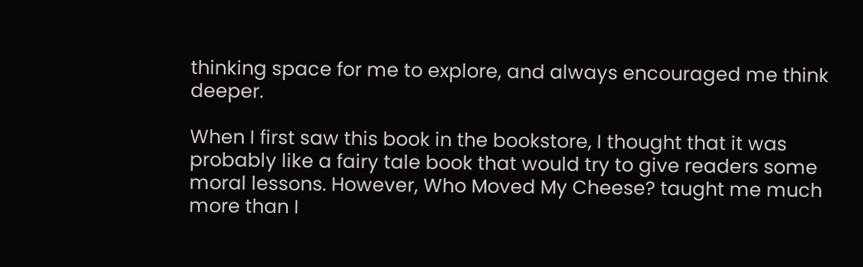thinking space for me to explore, and always encouraged me think deeper.

When I first saw this book in the bookstore, I thought that it was probably like a fairy tale book that would try to give readers some moral lessons. However, Who Moved My Cheese? taught me much more than I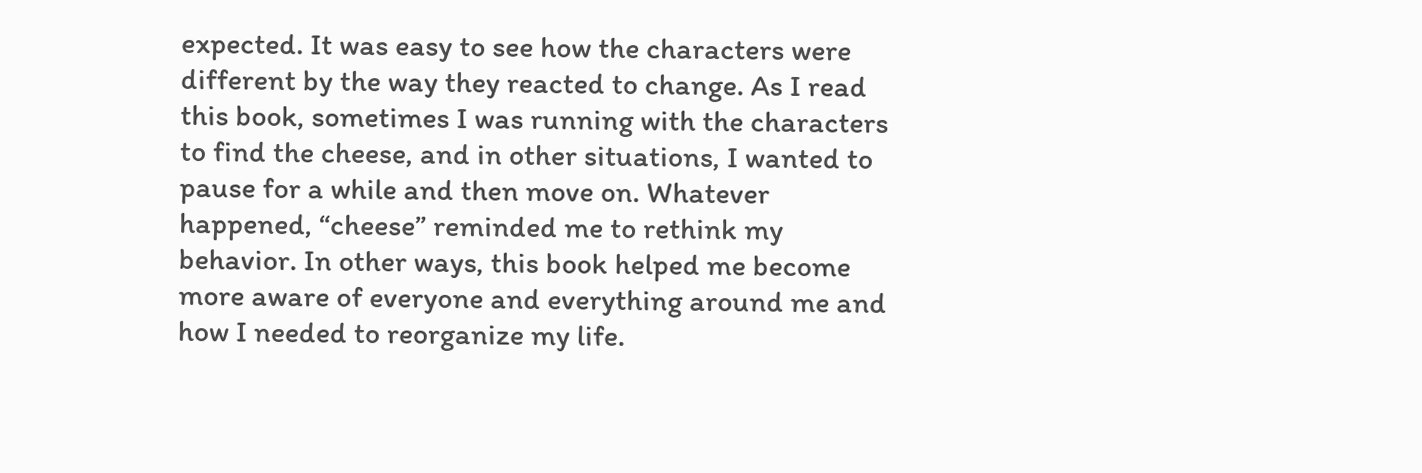expected. It was easy to see how the characters were different by the way they reacted to change. As I read this book, sometimes I was running with the characters to find the cheese, and in other situations, I wanted to pause for a while and then move on. Whatever happened, “cheese” reminded me to rethink my behavior. In other ways, this book helped me become more aware of everyone and everything around me and how I needed to reorganize my life.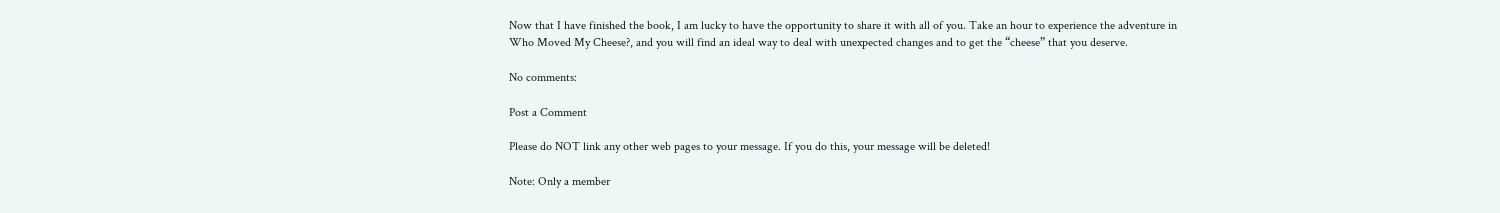Now that I have finished the book, I am lucky to have the opportunity to share it with all of you. Take an hour to experience the adventure in Who Moved My Cheese?, and you will find an ideal way to deal with unexpected changes and to get the “cheese” that you deserve.

No comments:

Post a Comment

Please do NOT link any other web pages to your message. If you do this, your message will be deleted!

Note: Only a member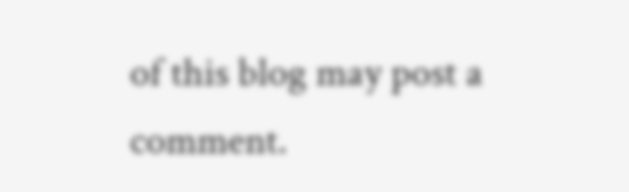of this blog may post a comment.